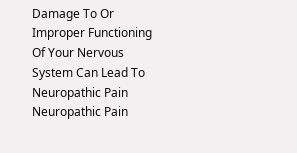Damage To Or Improper Functioning Of Your Nervous System Can Lead To Neuropathic Pain
Neuropathic Pain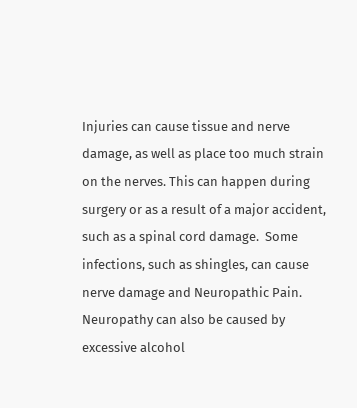Injuries can cause tissue and nerve damage, as well as place too much strain on the nerves. This can happen during surgery or as a result of a major accident, such as a spinal cord damage.  Some infections, such as shingles, can cause nerve damage and Neuropathic Pain.  Neuropathy can also be caused by excessive alcohol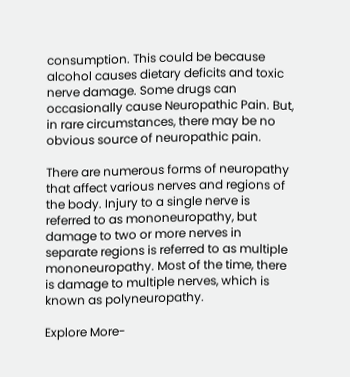consumption. This could be because alcohol causes dietary deficits and toxic nerve damage. Some drugs can occasionally cause Neuropathic Pain. But, in rare circumstances, there may be no obvious source of neuropathic pain.

There are numerous forms of neuropathy that affect various nerves and regions of the body. Injury to a single nerve is referred to as mononeuropathy, but damage to two or more nerves in separate regions is referred to as multiple mononeuropathy. Most of the time, there is damage to multiple nerves, which is known as polyneuropathy.

Explore More-